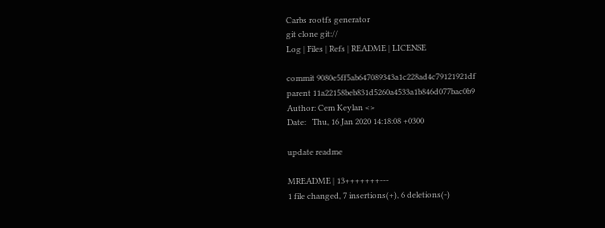Carbs rootfs generator
git clone git://
Log | Files | Refs | README | LICENSE

commit 9080e5ff5ab647089343a1c228ad4c79121921df
parent 11a22158beb831d5260a4533a1b846d077bac0b9
Author: Cem Keylan <>
Date:   Thu, 16 Jan 2020 14:18:08 +0300

update readme

MREADME | 13+++++++---
1 file changed, 7 insertions(+), 6 deletions(-)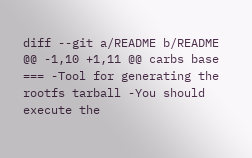diff --git a/README b/README @@ -1,10 +1,11 @@ carbs base === -Tool for generating the rootfs tarball -You should execute the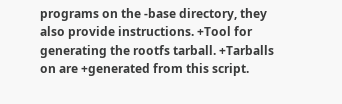programs on the -base directory, they also provide instructions. +Tool for generating the rootfs tarball. +Tarballs on are +generated from this script.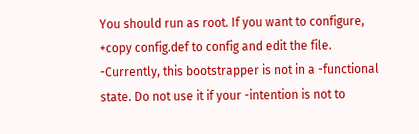You should run as root. If you want to configure, +copy config.def to config and edit the file. -Currently, this bootstrapper is not in a -functional state. Do not use it if your -intention is not to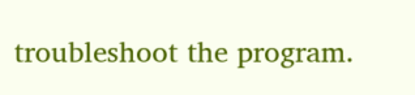troubleshoot the program.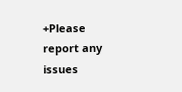+Please report any issues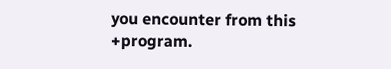you encounter from this +program.